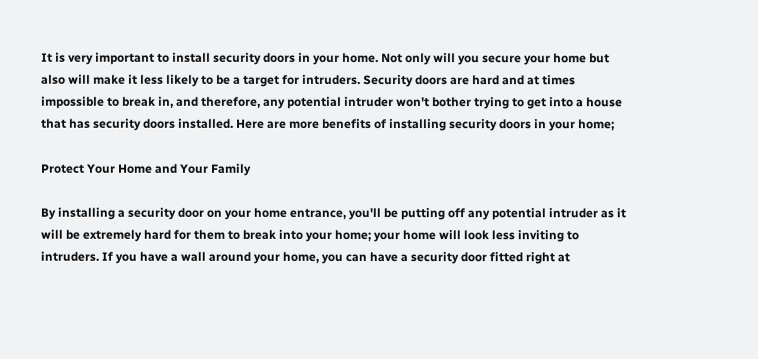It is very important to install security doors in your home. Not only will you secure your home but also will make it less likely to be a target for intruders. Security doors are hard and at times impossible to break in, and therefore, any potential intruder won't bother trying to get into a house that has security doors installed. Here are more benefits of installing security doors in your home;

Protect Your Home and Your Family

By installing a security door on your home entrance, you'll be putting off any potential intruder as it will be extremely hard for them to break into your home; your home will look less inviting to intruders. If you have a wall around your home, you can have a security door fitted right at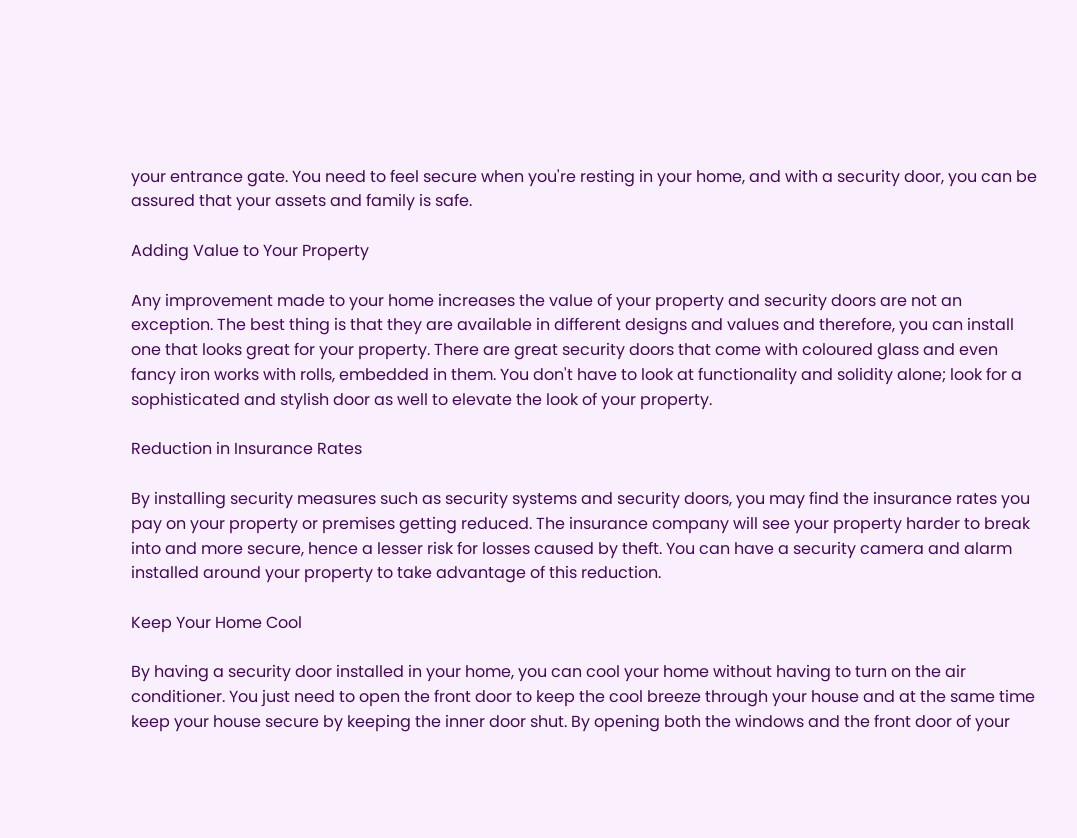your entrance gate. You need to feel secure when you're resting in your home, and with a security door, you can be assured that your assets and family is safe.

Adding Value to Your Property

Any improvement made to your home increases the value of your property and security doors are not an exception. The best thing is that they are available in different designs and values and therefore, you can install one that looks great for your property. There are great security doors that come with coloured glass and even fancy iron works with rolls, embedded in them. You don't have to look at functionality and solidity alone; look for a sophisticated and stylish door as well to elevate the look of your property.

Reduction in Insurance Rates

By installing security measures such as security systems and security doors, you may find the insurance rates you pay on your property or premises getting reduced. The insurance company will see your property harder to break into and more secure, hence a lesser risk for losses caused by theft. You can have a security camera and alarm installed around your property to take advantage of this reduction.

Keep Your Home Cool

By having a security door installed in your home, you can cool your home without having to turn on the air conditioner. You just need to open the front door to keep the cool breeze through your house and at the same time keep your house secure by keeping the inner door shut. By opening both the windows and the front door of your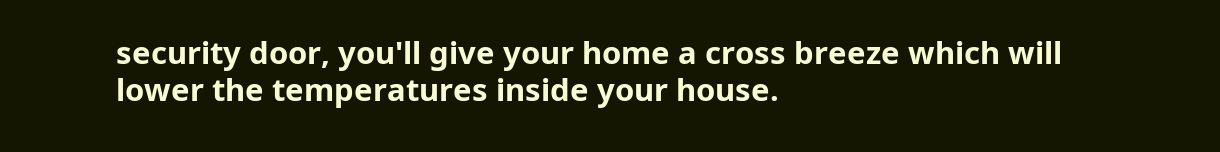security door, you'll give your home a cross breeze which will lower the temperatures inside your house.